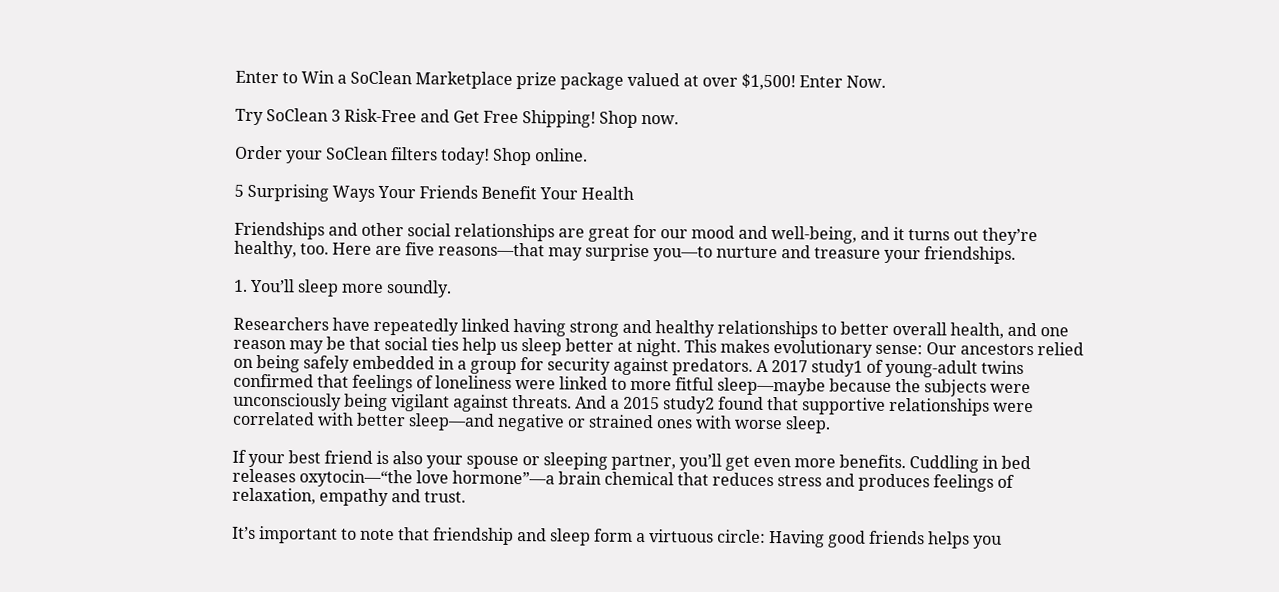Enter to Win a SoClean Marketplace prize package valued at over $1,500! Enter Now.

Try SoClean 3 Risk-Free and Get Free Shipping! Shop now.

Order your SoClean filters today! Shop online.

5 Surprising Ways Your Friends Benefit Your Health

Friendships and other social relationships are great for our mood and well-being, and it turns out they’re healthy, too. Here are five reasons—that may surprise you—to nurture and treasure your friendships.

1. You’ll sleep more soundly.

Researchers have repeatedly linked having strong and healthy relationships to better overall health, and one reason may be that social ties help us sleep better at night. This makes evolutionary sense: Our ancestors relied on being safely embedded in a group for security against predators. A 2017 study1 of young-adult twins confirmed that feelings of loneliness were linked to more fitful sleep—maybe because the subjects were unconsciously being vigilant against threats. And a 2015 study2 found that supportive relationships were correlated with better sleep—and negative or strained ones with worse sleep.

If your best friend is also your spouse or sleeping partner, you’ll get even more benefits. Cuddling in bed releases oxytocin—“the love hormone”—a brain chemical that reduces stress and produces feelings of relaxation, empathy and trust.

It’s important to note that friendship and sleep form a virtuous circle: Having good friends helps you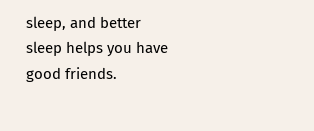sleep, and better sleep helps you have good friends.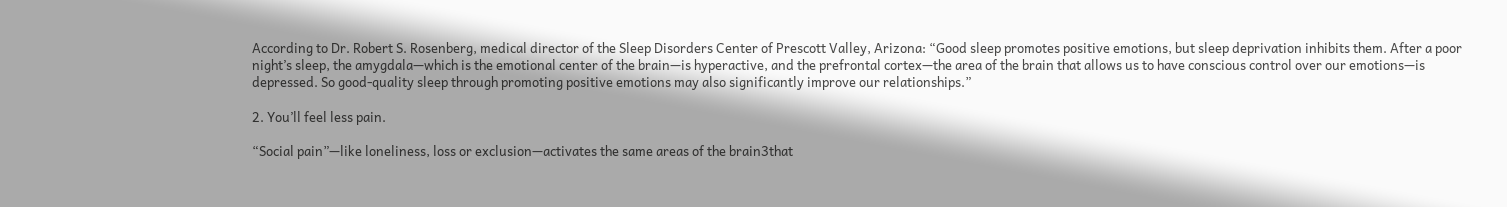According to Dr. Robert S. Rosenberg, medical director of the Sleep Disorders Center of Prescott Valley, Arizona: “Good sleep promotes positive emotions, but sleep deprivation inhibits them. After a poor night’s sleep, the amygdala—which is the emotional center of the brain—is hyperactive, and the prefrontal cortex—the area of the brain that allows us to have conscious control over our emotions—is depressed. So good-quality sleep through promoting positive emotions may also significantly improve our relationships.”

2. You’ll feel less pain.

“Social pain”—like loneliness, loss or exclusion—activates the same areas of the brain3that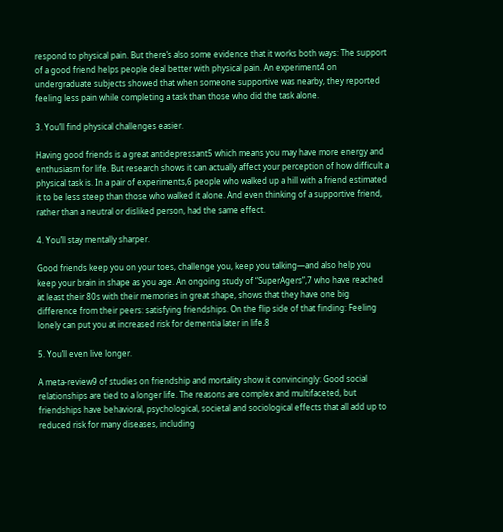respond to physical pain. But there’s also some evidence that it works both ways: The support of a good friend helps people deal better with physical pain. An experiment4 on undergraduate subjects showed that when someone supportive was nearby, they reported feeling less pain while completing a task than those who did the task alone.

3. You’ll find physical challenges easier.

Having good friends is a great antidepressant5 which means you may have more energy and enthusiasm for life. But research shows it can actually affect your perception of how difficult a physical task is. In a pair of experiments,6 people who walked up a hill with a friend estimated it to be less steep than those who walked it alone. And even thinking of a supportive friend, rather than a neutral or disliked person, had the same effect.

4. You’ll stay mentally sharper.

Good friends keep you on your toes, challenge you, keep you talking—and also help you keep your brain in shape as you age. An ongoing study of “SuperAgers”,7 who have reached at least their 80s with their memories in great shape, shows that they have one big difference from their peers: satisfying friendships. On the flip side of that finding: Feeling lonely can put you at increased risk for dementia later in life.8

5. You’ll even live longer.

A meta-review9 of studies on friendship and mortality show it convincingly: Good social relationships are tied to a longer life. The reasons are complex and multifaceted, but friendships have behavioral, psychological, societal and sociological effects that all add up to reduced risk for many diseases, including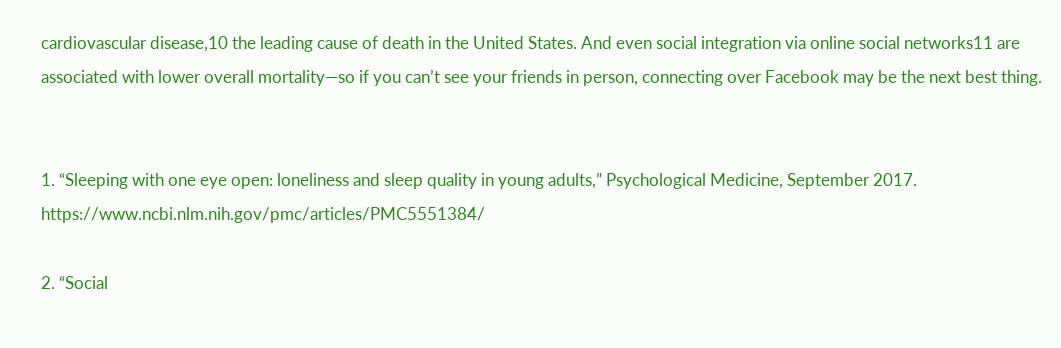cardiovascular disease,10 the leading cause of death in the United States. And even social integration via online social networks11 are associated with lower overall mortality—so if you can’t see your friends in person, connecting over Facebook may be the next best thing.


1. “Sleeping with one eye open: loneliness and sleep quality in young adults,” Psychological Medicine, September 2017. https://www.ncbi.nlm.nih.gov/pmc/articles/PMC5551384/

2. “Social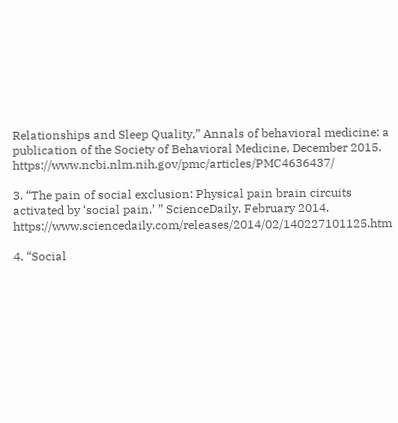Relationships and Sleep Quality,” Annals of behavioral medicine: a publication of the Society of Behavioral Medicine, December 2015. https://www.ncbi.nlm.nih.gov/pmc/articles/PMC4636437/

3. “The pain of social exclusion: Physical pain brain circuits activated by ‘social pain,’ ” ScienceDaily, February 2014. https://www.sciencedaily.com/releases/2014/02/140227101125.htm

4. “Social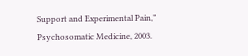Support and Experimental Pain,” Psychosomatic Medicine, 2003.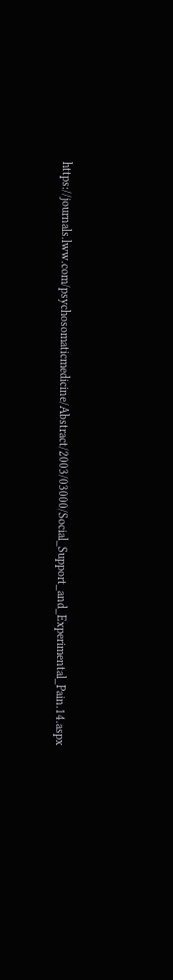https://journals.lww.com/psychosomaticmedicine/Abstract/2003/03000/Social_Support_and_Experimental_Pain.14.aspx